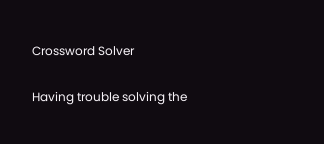Crossword Solver

Having trouble solving the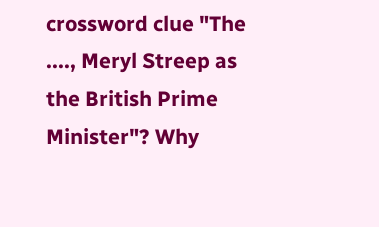crossword clue "The ...., Meryl Streep as the British Prime Minister"? Why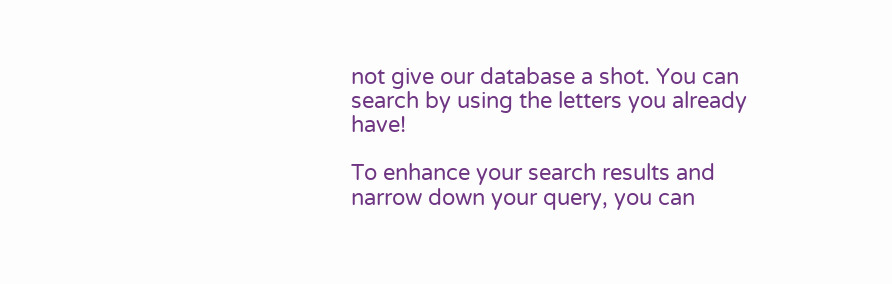not give our database a shot. You can search by using the letters you already have!

To enhance your search results and narrow down your query, you can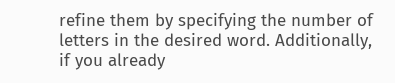refine them by specifying the number of letters in the desired word. Additionally, if you already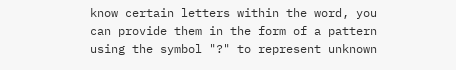know certain letters within the word, you can provide them in the form of a pattern using the symbol "?" to represent unknown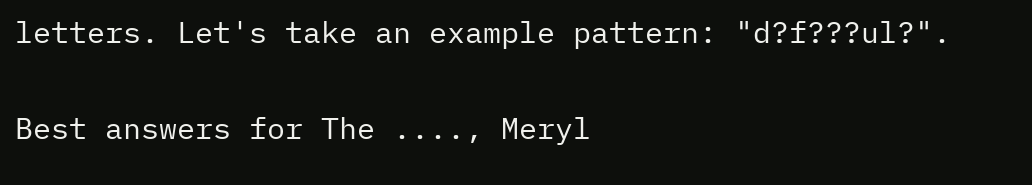letters. Let's take an example pattern: "d?f???ul?".

Best answers for The ...., Meryl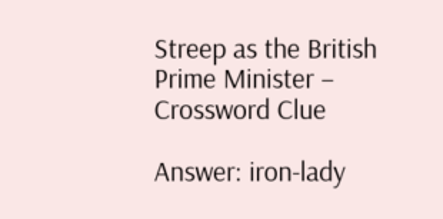Streep as the British Prime Minister – Crossword Clue

Answer: iron-lady